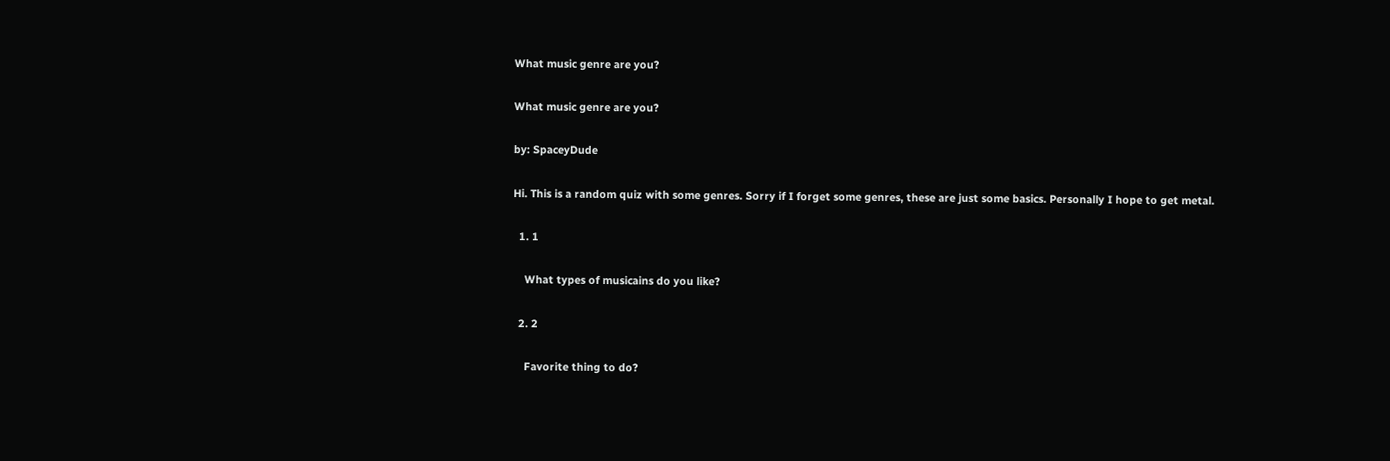What music genre are you?

What music genre are you?

by: SpaceyDude

Hi. This is a random quiz with some genres. Sorry if I forget some genres, these are just some basics. Personally I hope to get metal.

  1. 1

    What types of musicains do you like?

  2. 2

    Favorite thing to do?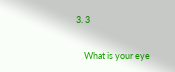3. 3

    What is your eye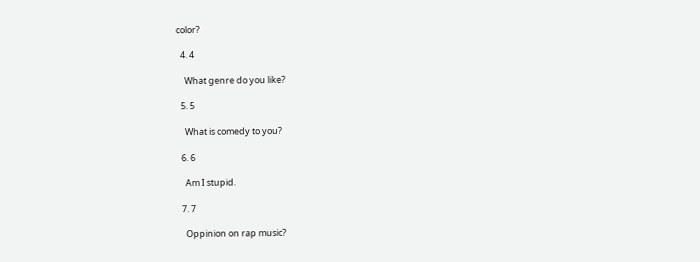color?

  4. 4

    What genre do you like?

  5. 5

    What is comedy to you?

  6. 6

    Am I stupid.

  7. 7

    Oppinion on rap music?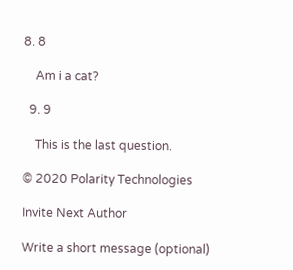8. 8

    Am i a cat?

  9. 9

    This is the last question.

© 2020 Polarity Technologies

Invite Next Author

Write a short message (optional)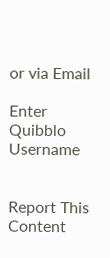or via Email

Enter Quibblo Username


Report This Content